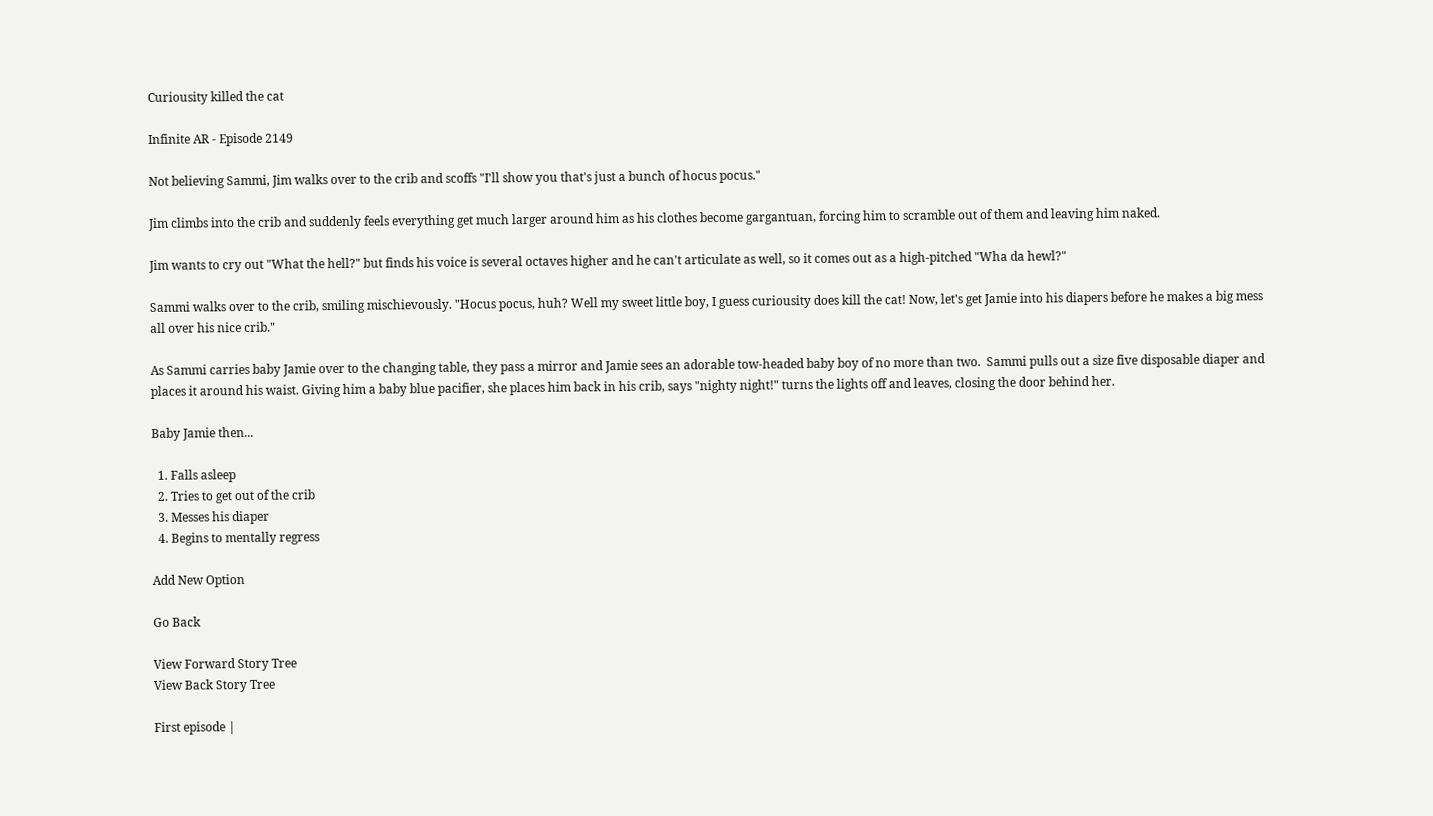Curiousity killed the cat

Infinite AR - Episode 2149

Not believing Sammi, Jim walks over to the crib and scoffs "I'll show you that's just a bunch of hocus pocus."

Jim climbs into the crib and suddenly feels everything get much larger around him as his clothes become gargantuan, forcing him to scramble out of them and leaving him naked.

Jim wants to cry out "What the hell?" but finds his voice is several octaves higher and he can't articulate as well, so it comes out as a high-pitched "Wha da hewl?"

Sammi walks over to the crib, smiling mischievously. "Hocus pocus, huh? Well my sweet little boy, I guess curiousity does kill the cat! Now, let's get Jamie into his diapers before he makes a big mess all over his nice crib."

As Sammi carries baby Jamie over to the changing table, they pass a mirror and Jamie sees an adorable tow-headed baby boy of no more than two.  Sammi pulls out a size five disposable diaper and places it around his waist. Giving him a baby blue pacifier, she places him back in his crib, says "nighty night!" turns the lights off and leaves, closing the door behind her.

Baby Jamie then...

  1. Falls asleep
  2. Tries to get out of the crib
  3. Messes his diaper
  4. Begins to mentally regress

Add New Option

Go Back

View Forward Story Tree
View Back Story Tree

First episode |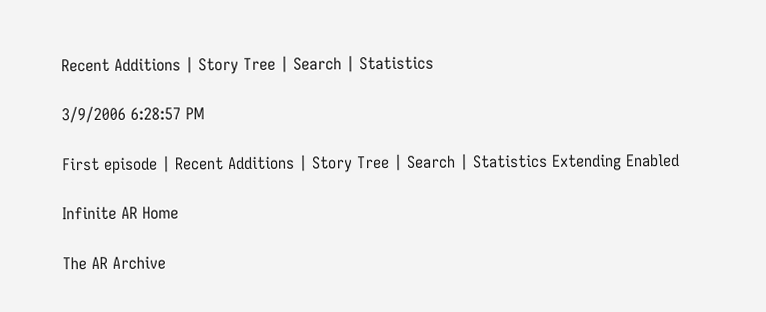Recent Additions | Story Tree | Search | Statistics

3/9/2006 6:28:57 PM

First episode | Recent Additions | Story Tree | Search | Statistics Extending Enabled

Infinite AR Home

The AR Archive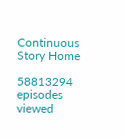Continuous Story Home

58813294 episodes viewed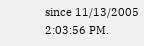since 11/13/2005 2:03:56 PM.